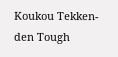Koukou Tekken-den Tough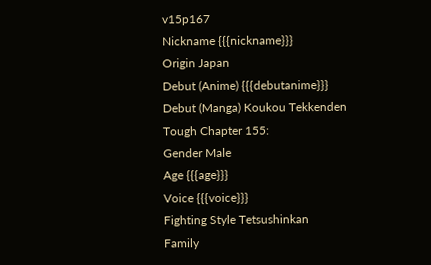v15p167
Nickname {{{nickname}}}
Origin Japan
Debut (Anime) {{{debutanime}}}
Debut (Manga) Koukou Tekkenden Tough Chapter 155:
Gender Male
Age {{{age}}}
Voice {{{voice}}}
Fighting Style Tetsushinkan
Family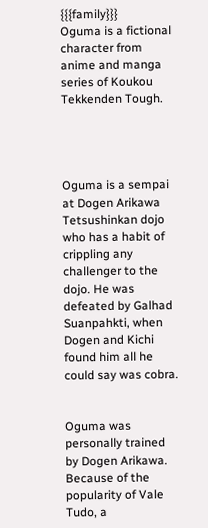{{{family}}}
Oguma is a fictional character from anime and manga series of Koukou Tekkenden Tough.




Oguma is a sempai at Dogen Arikawa Tetsushinkan dojo who has a habit of crippling any challenger to the dojo. He was defeated by Galhad Suanpahkti, when Dogen and Kichi found him all he could say was cobra.


Oguma was personally trained by Dogen Arikawa. Because of the popularity of Vale Tudo, a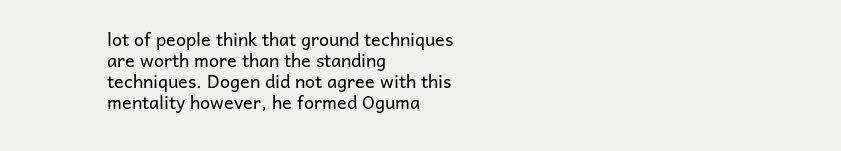lot of people think that ground techniques are worth more than the standing techniques. Dogen did not agree with this mentality however, he formed Oguma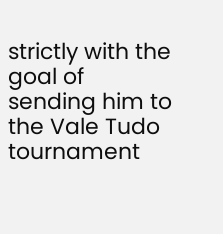strictly with the goal of sending him to the Vale Tudo tournament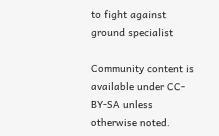to fight against ground specialist

Community content is available under CC-BY-SA unless otherwise noted.